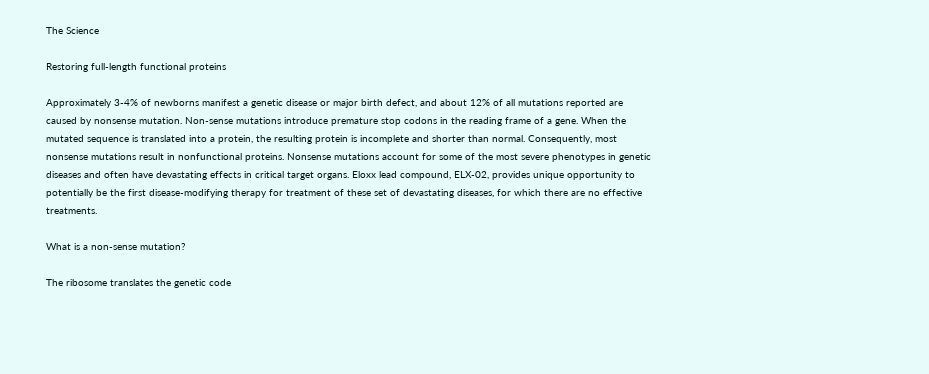The Science

Restoring full-length functional proteins

Approximately 3-4% of newborns manifest a genetic disease or major birth defect, and about 12% of all mutations reported are caused by nonsense mutation. Non-sense mutations introduce premature stop codons in the reading frame of a gene. When the mutated sequence is translated into a protein, the resulting protein is incomplete and shorter than normal. Consequently, most nonsense mutations result in nonfunctional proteins. Nonsense mutations account for some of the most severe phenotypes in genetic diseases and often have devastating effects in critical target organs. Eloxx lead compound, ELX-02, provides unique opportunity to potentially be the first disease-modifying therapy for treatment of these set of devastating diseases, for which there are no effective treatments.

What is a non-sense mutation?

The ribosome translates the genetic code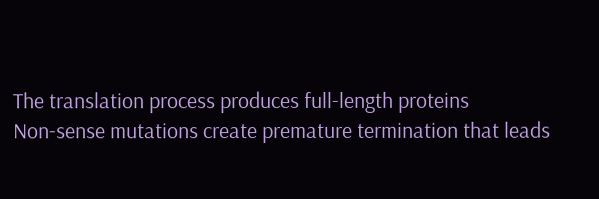The translation process produces full-length proteins
Non-sense mutations create premature termination that leads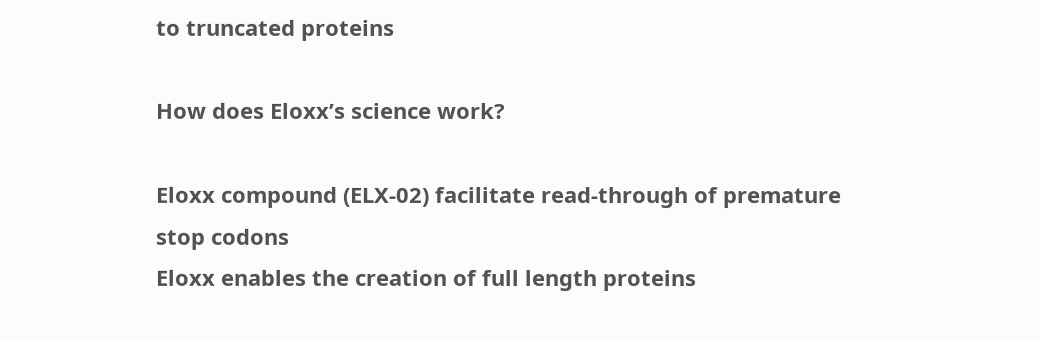to truncated proteins

How does Eloxx’s science work?

Eloxx compound (ELX-02) facilitate read-through of premature stop codons
Eloxx enables the creation of full length proteins